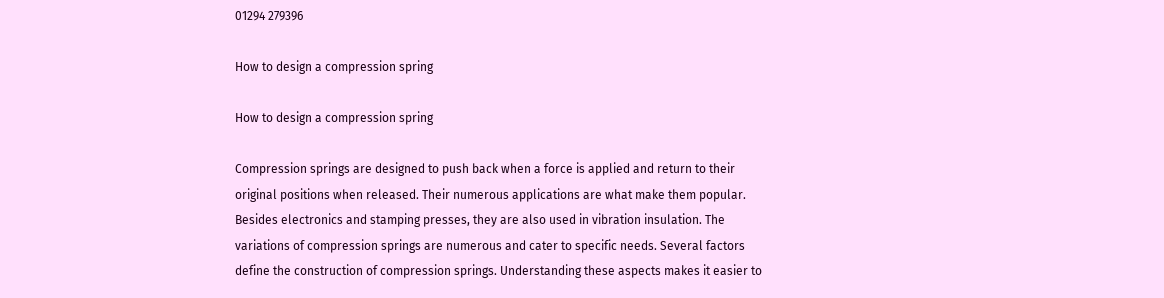01294 279396

How to design a compression spring

How to design a compression spring

Compression springs are designed to push back when a force is applied and return to their original positions when released. Their numerous applications are what make them popular. Besides electronics and stamping presses, they are also used in vibration insulation. The variations of compression springs are numerous and cater to specific needs. Several factors define the construction of compression springs. Understanding these aspects makes it easier to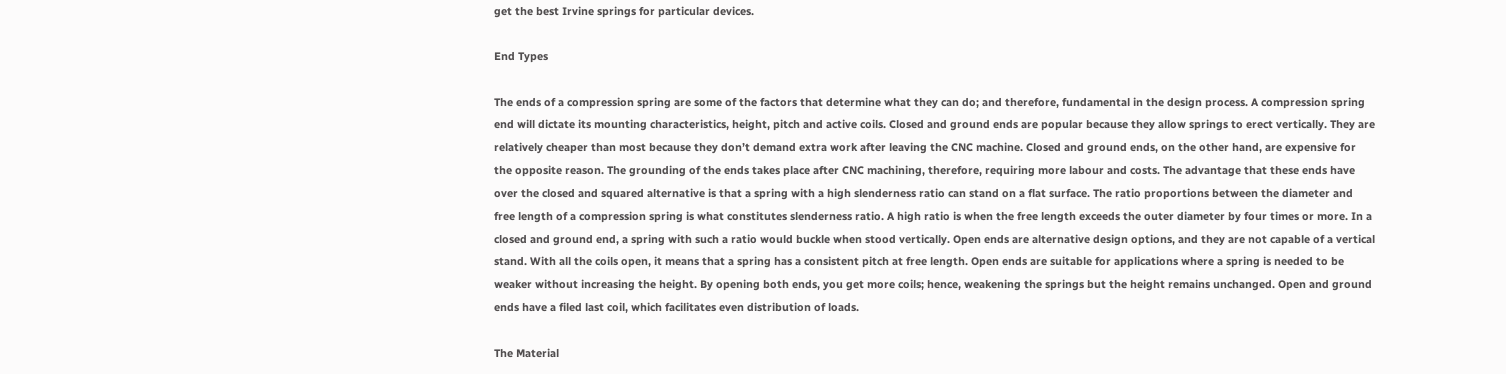get the best Irvine springs for particular devices.

End Types

The ends of a compression spring are some of the factors that determine what they can do; and therefore, fundamental in the design process. A compression spring end will dictate its mounting characteristics, height, pitch and active coils. Closed and ground ends are popular because they allow springs to erect vertically. They are relatively cheaper than most because they don’t demand extra work after leaving the CNC machine. Closed and ground ends, on the other hand, are expensive for the opposite reason. The grounding of the ends takes place after CNC machining, therefore, requiring more labour and costs. The advantage that these ends have over the closed and squared alternative is that a spring with a high slenderness ratio can stand on a flat surface. The ratio proportions between the diameter and free length of a compression spring is what constitutes slenderness ratio. A high ratio is when the free length exceeds the outer diameter by four times or more. In a closed and ground end, a spring with such a ratio would buckle when stood vertically. Open ends are alternative design options, and they are not capable of a vertical stand. With all the coils open, it means that a spring has a consistent pitch at free length. Open ends are suitable for applications where a spring is needed to be weaker without increasing the height. By opening both ends, you get more coils; hence, weakening the springs but the height remains unchanged. Open and ground ends have a filed last coil, which facilitates even distribution of loads.

The Material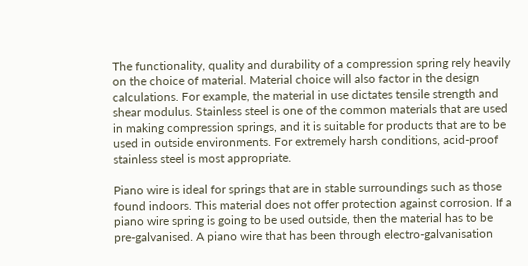The functionality, quality and durability of a compression spring rely heavily on the choice of material. Material choice will also factor in the design calculations. For example, the material in use dictates tensile strength and shear modulus. Stainless steel is one of the common materials that are used in making compression springs, and it is suitable for products that are to be used in outside environments. For extremely harsh conditions, acid-proof stainless steel is most appropriate.

Piano wire is ideal for springs that are in stable surroundings such as those found indoors. This material does not offer protection against corrosion. If a piano wire spring is going to be used outside, then the material has to be pre-galvanised. A piano wire that has been through electro-galvanisation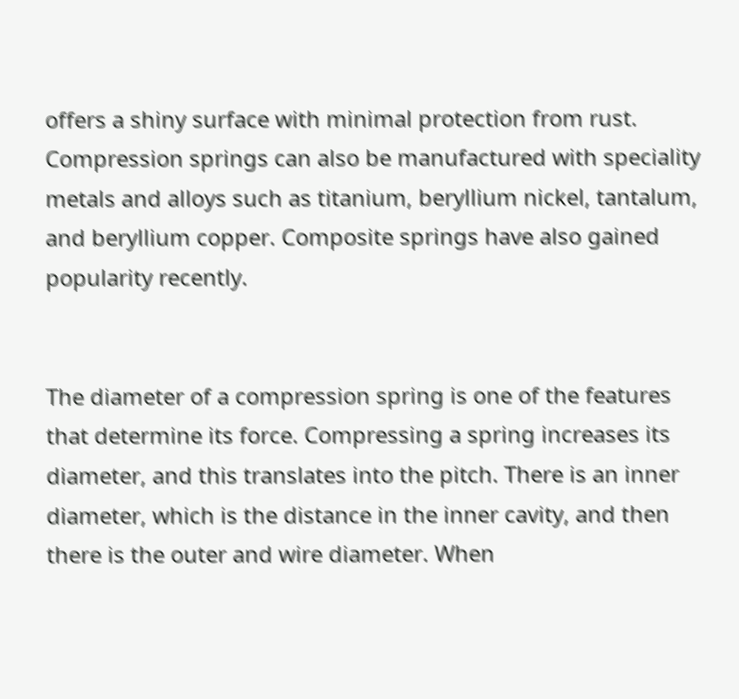offers a shiny surface with minimal protection from rust. Compression springs can also be manufactured with speciality metals and alloys such as titanium, beryllium nickel, tantalum, and beryllium copper. Composite springs have also gained popularity recently.


The diameter of a compression spring is one of the features that determine its force. Compressing a spring increases its diameter, and this translates into the pitch. There is an inner diameter, which is the distance in the inner cavity, and then there is the outer and wire diameter. When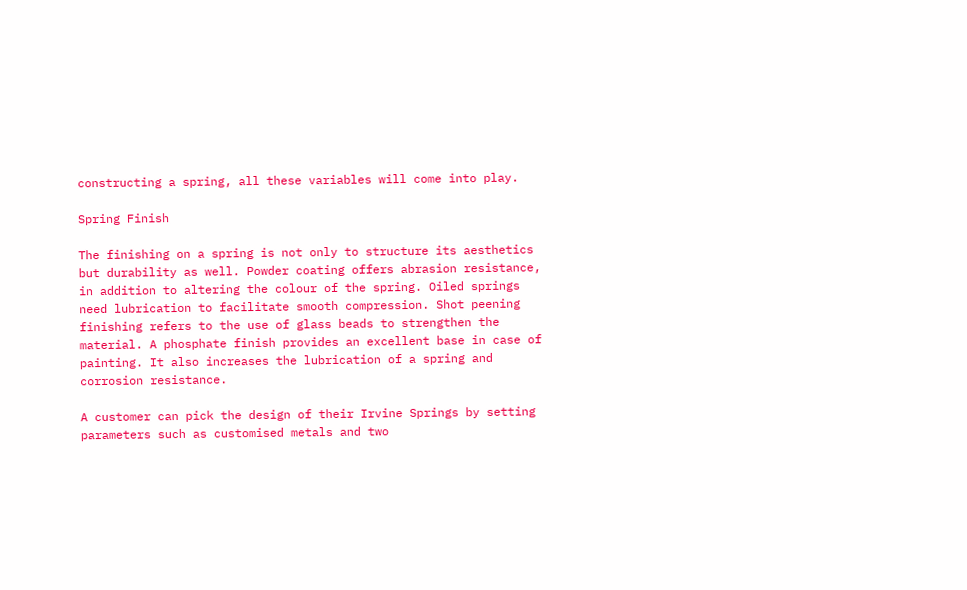constructing a spring, all these variables will come into play.

Spring Finish

The finishing on a spring is not only to structure its aesthetics but durability as well. Powder coating offers abrasion resistance, in addition to altering the colour of the spring. Oiled springs need lubrication to facilitate smooth compression. Shot peening finishing refers to the use of glass beads to strengthen the material. A phosphate finish provides an excellent base in case of painting. It also increases the lubrication of a spring and corrosion resistance.

A customer can pick the design of their Irvine Springs by setting parameters such as customised metals and two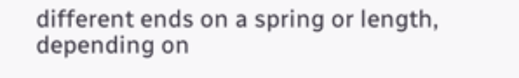different ends on a spring or length, depending on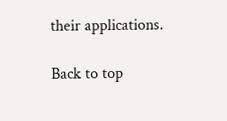their applications.

Back to top